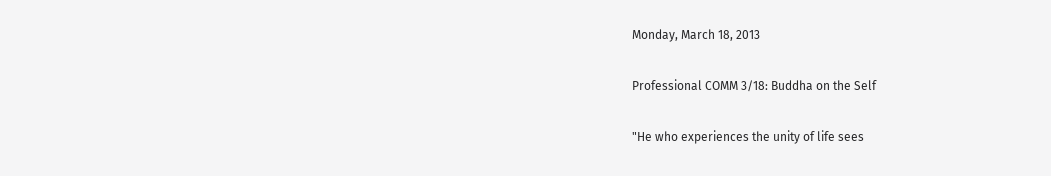Monday, March 18, 2013

Professional COMM 3/18: Buddha on the Self

"He who experiences the unity of life sees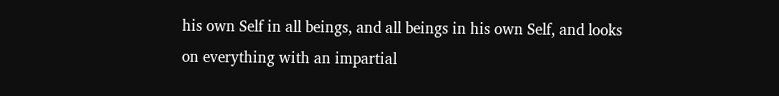his own Self in all beings, and all beings in his own Self, and looks on everything with an impartial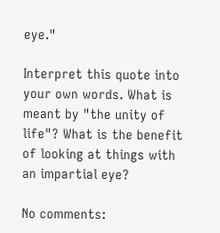eye."

Interpret this quote into your own words. What is meant by "the unity of life"? What is the benefit of looking at things with an impartial eye?

No comments: